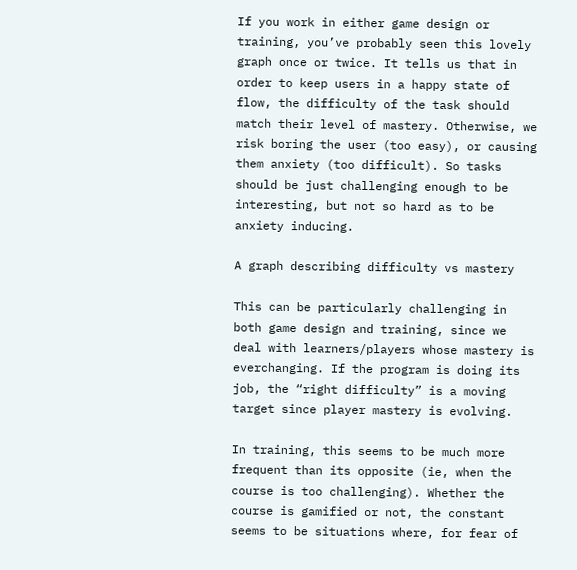If you work in either game design or training, you’ve probably seen this lovely graph once or twice. It tells us that in order to keep users in a happy state of flow, the difficulty of the task should match their level of mastery. Otherwise, we risk boring the user (too easy), or causing them anxiety (too difficult). So tasks should be just challenging enough to be interesting, but not so hard as to be anxiety inducing.

A graph describing difficulty vs mastery

This can be particularly challenging in both game design and training, since we deal with learners/players whose mastery is everchanging. If the program is doing its job, the “right difficulty” is a moving target since player mastery is evolving.

In training, this seems to be much more frequent than its opposite (ie, when the course is too challenging). Whether the course is gamified or not, the constant seems to be situations where, for fear of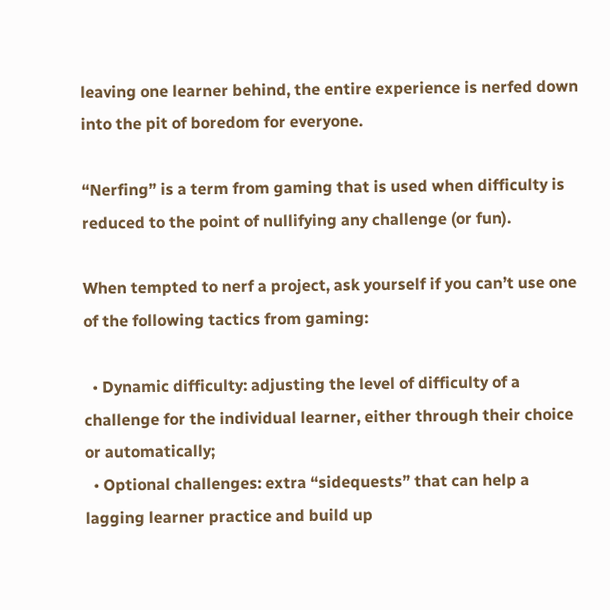leaving one learner behind, the entire experience is nerfed down into the pit of boredom for everyone.

“Nerfing” is a term from gaming that is used when difficulty is reduced to the point of nullifying any challenge (or fun).

When tempted to nerf a project, ask yourself if you can’t use one of the following tactics from gaming:

  • Dynamic difficulty: adjusting the level of difficulty of a challenge for the individual learner, either through their choice or automatically;
  • Optional challenges: extra “sidequests” that can help a lagging learner practice and build up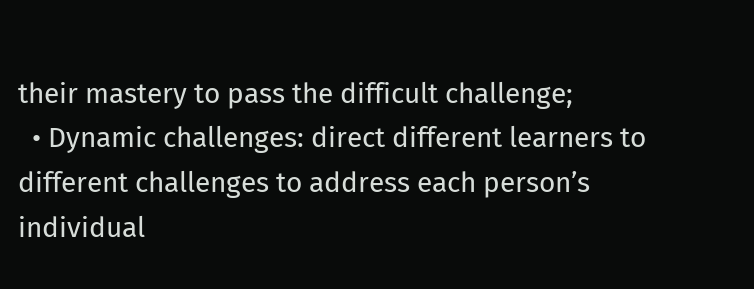their mastery to pass the difficult challenge;
  • Dynamic challenges: direct different learners to different challenges to address each person’s individual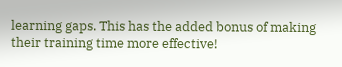learning gaps. This has the added bonus of making their training time more effective!